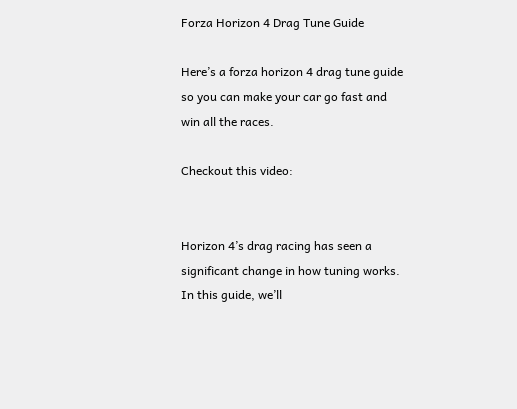Forza Horizon 4 Drag Tune Guide

Here’s a forza horizon 4 drag tune guide so you can make your car go fast and win all the races.

Checkout this video:


Horizon 4’s drag racing has seen a significant change in how tuning works. In this guide, we’ll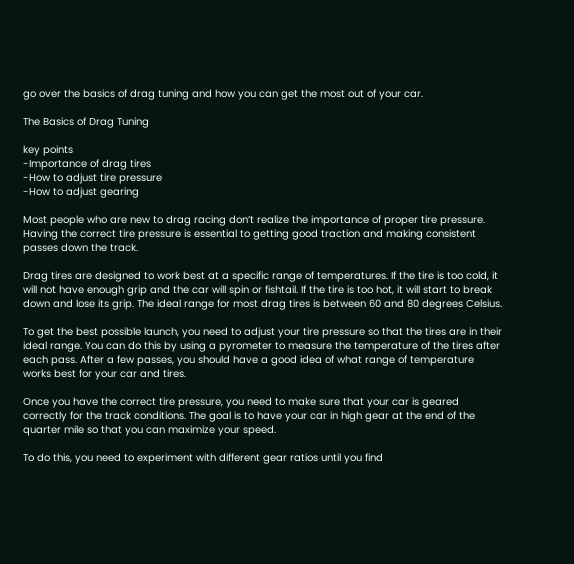go over the basics of drag tuning and how you can get the most out of your car.

The Basics of Drag Tuning

key points
-Importance of drag tires
-How to adjust tire pressure
-How to adjust gearing

Most people who are new to drag racing don’t realize the importance of proper tire pressure. Having the correct tire pressure is essential to getting good traction and making consistent passes down the track.

Drag tires are designed to work best at a specific range of temperatures. If the tire is too cold, it will not have enough grip and the car will spin or fishtail. If the tire is too hot, it will start to break down and lose its grip. The ideal range for most drag tires is between 60 and 80 degrees Celsius.

To get the best possible launch, you need to adjust your tire pressure so that the tires are in their ideal range. You can do this by using a pyrometer to measure the temperature of the tires after each pass. After a few passes, you should have a good idea of what range of temperature works best for your car and tires.

Once you have the correct tire pressure, you need to make sure that your car is geared correctly for the track conditions. The goal is to have your car in high gear at the end of the quarter mile so that you can maximize your speed.

To do this, you need to experiment with different gear ratios until you find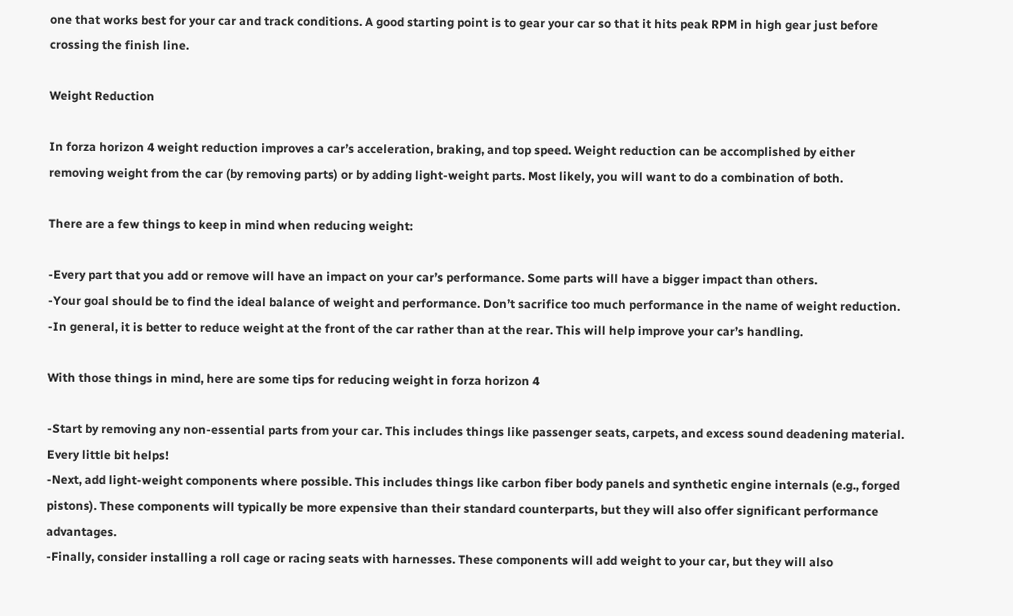one that works best for your car and track conditions. A good starting point is to gear your car so that it hits peak RPM in high gear just before crossing the finish line.

Weight Reduction

In forza horizon 4 weight reduction improves a car’s acceleration, braking, and top speed. Weight reduction can be accomplished by either removing weight from the car (by removing parts) or by adding light-weight parts. Most likely, you will want to do a combination of both.

There are a few things to keep in mind when reducing weight:

-Every part that you add or remove will have an impact on your car’s performance. Some parts will have a bigger impact than others.
-Your goal should be to find the ideal balance of weight and performance. Don’t sacrifice too much performance in the name of weight reduction.
-In general, it is better to reduce weight at the front of the car rather than at the rear. This will help improve your car’s handling.

With those things in mind, here are some tips for reducing weight in forza horizon 4

-Start by removing any non-essential parts from your car. This includes things like passenger seats, carpets, and excess sound deadening material. Every little bit helps!
-Next, add light-weight components where possible. This includes things like carbon fiber body panels and synthetic engine internals (e.g., forged pistons). These components will typically be more expensive than their standard counterparts, but they will also offer significant performance advantages.
-Finally, consider installing a roll cage or racing seats with harnesses. These components will add weight to your car, but they will also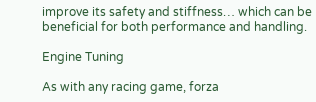improve its safety and stiffness… which can be beneficial for both performance and handling.

Engine Tuning

As with any racing game, forza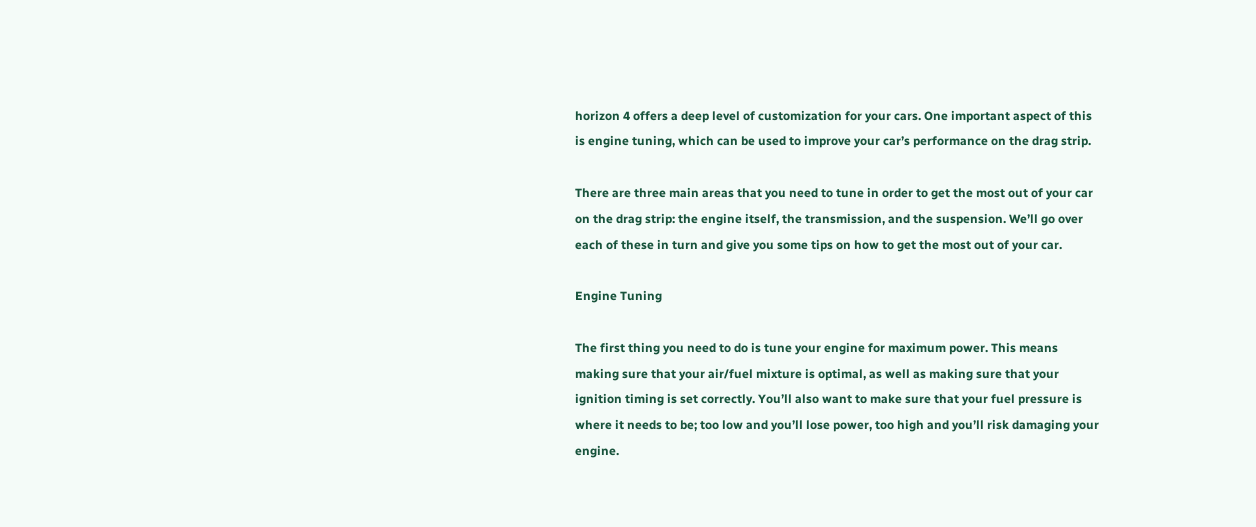horizon 4 offers a deep level of customization for your cars. One important aspect of this is engine tuning, which can be used to improve your car’s performance on the drag strip.

There are three main areas that you need to tune in order to get the most out of your car on the drag strip: the engine itself, the transmission, and the suspension. We’ll go over each of these in turn and give you some tips on how to get the most out of your car.

Engine Tuning

The first thing you need to do is tune your engine for maximum power. This means making sure that your air/fuel mixture is optimal, as well as making sure that your ignition timing is set correctly. You’ll also want to make sure that your fuel pressure is where it needs to be; too low and you’ll lose power, too high and you’ll risk damaging your engine.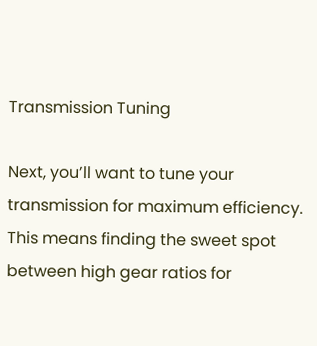Transmission Tuning

Next, you’ll want to tune your transmission for maximum efficiency. This means finding the sweet spot between high gear ratios for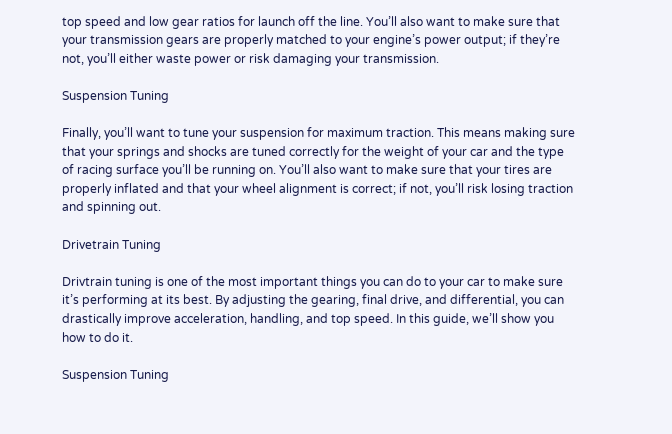top speed and low gear ratios for launch off the line. You’ll also want to make sure that your transmission gears are properly matched to your engine’s power output; if they’re not, you’ll either waste power or risk damaging your transmission.

Suspension Tuning

Finally, you’ll want to tune your suspension for maximum traction. This means making sure that your springs and shocks are tuned correctly for the weight of your car and the type of racing surface you’ll be running on. You’ll also want to make sure that your tires are properly inflated and that your wheel alignment is correct; if not, you’ll risk losing traction and spinning out.

Drivetrain Tuning

Drivtrain tuning is one of the most important things you can do to your car to make sure it’s performing at its best. By adjusting the gearing, final drive, and differential, you can drastically improve acceleration, handling, and top speed. In this guide, we’ll show you how to do it.

Suspension Tuning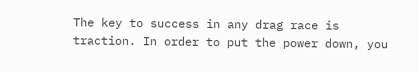The key to success in any drag race is traction. In order to put the power down, you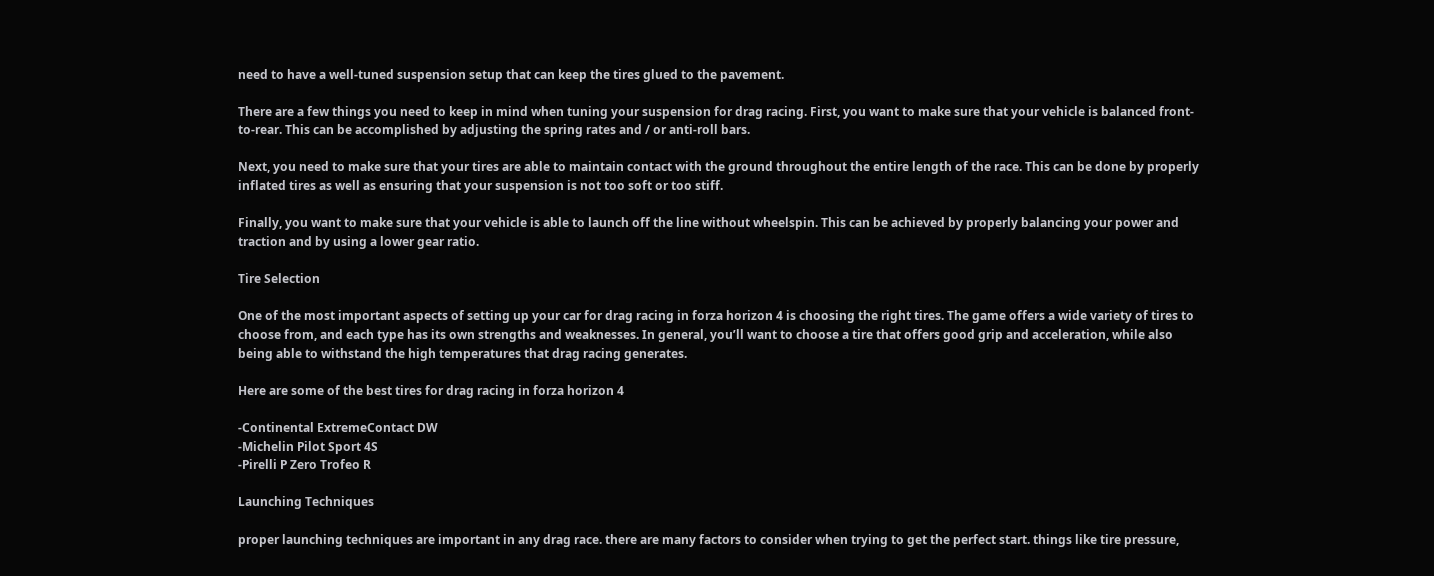need to have a well-tuned suspension setup that can keep the tires glued to the pavement.

There are a few things you need to keep in mind when tuning your suspension for drag racing. First, you want to make sure that your vehicle is balanced front-to-rear. This can be accomplished by adjusting the spring rates and / or anti-roll bars.

Next, you need to make sure that your tires are able to maintain contact with the ground throughout the entire length of the race. This can be done by properly inflated tires as well as ensuring that your suspension is not too soft or too stiff.

Finally, you want to make sure that your vehicle is able to launch off the line without wheelspin. This can be achieved by properly balancing your power and traction and by using a lower gear ratio.

Tire Selection

One of the most important aspects of setting up your car for drag racing in forza horizon 4 is choosing the right tires. The game offers a wide variety of tires to choose from, and each type has its own strengths and weaknesses. In general, you’ll want to choose a tire that offers good grip and acceleration, while also being able to withstand the high temperatures that drag racing generates.

Here are some of the best tires for drag racing in forza horizon 4

-Continental ExtremeContact DW
-Michelin Pilot Sport 4S
-Pirelli P Zero Trofeo R

Launching Techniques

proper launching techniques are important in any drag race. there are many factors to consider when trying to get the perfect start. things like tire pressure,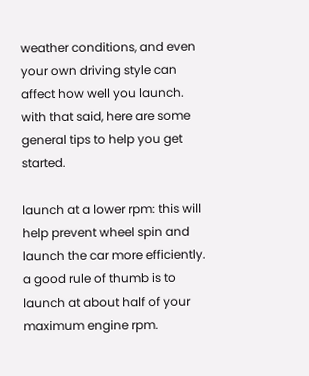weather conditions, and even your own driving style can affect how well you launch. with that said, here are some general tips to help you get started.

launch at a lower rpm: this will help prevent wheel spin and launch the car more efficiently. a good rule of thumb is to launch at about half of your maximum engine rpm.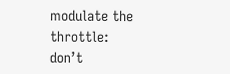modulate the throttle: don’t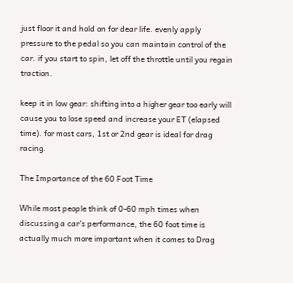just floor it and hold on for dear life. evenly apply pressure to the pedal so you can maintain control of the car. if you start to spin, let off the throttle until you regain traction.

keep it in low gear: shifting into a higher gear too early will cause you to lose speed and increase your ET (elapsed time). for most cars, 1st or 2nd gear is ideal for drag racing.

The Importance of the 60 Foot Time

While most people think of 0-60 mph times when discussing a car’s performance, the 60 foot time is actually much more important when it comes to Drag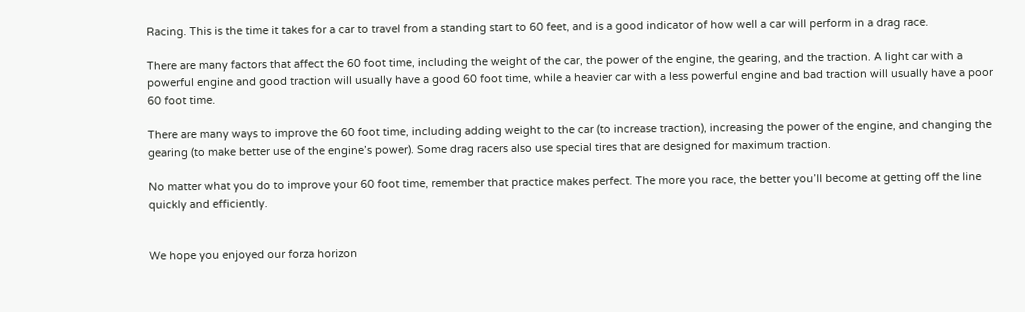Racing. This is the time it takes for a car to travel from a standing start to 60 feet, and is a good indicator of how well a car will perform in a drag race.

There are many factors that affect the 60 foot time, including the weight of the car, the power of the engine, the gearing, and the traction. A light car with a powerful engine and good traction will usually have a good 60 foot time, while a heavier car with a less powerful engine and bad traction will usually have a poor 60 foot time.

There are many ways to improve the 60 foot time, including adding weight to the car (to increase traction), increasing the power of the engine, and changing the gearing (to make better use of the engine’s power). Some drag racers also use special tires that are designed for maximum traction.

No matter what you do to improve your 60 foot time, remember that practice makes perfect. The more you race, the better you’ll become at getting off the line quickly and efficiently.


We hope you enjoyed our forza horizon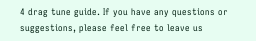4 drag tune guide. If you have any questions or suggestions, please feel free to leave us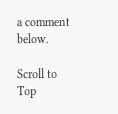a comment below.

Scroll to Top